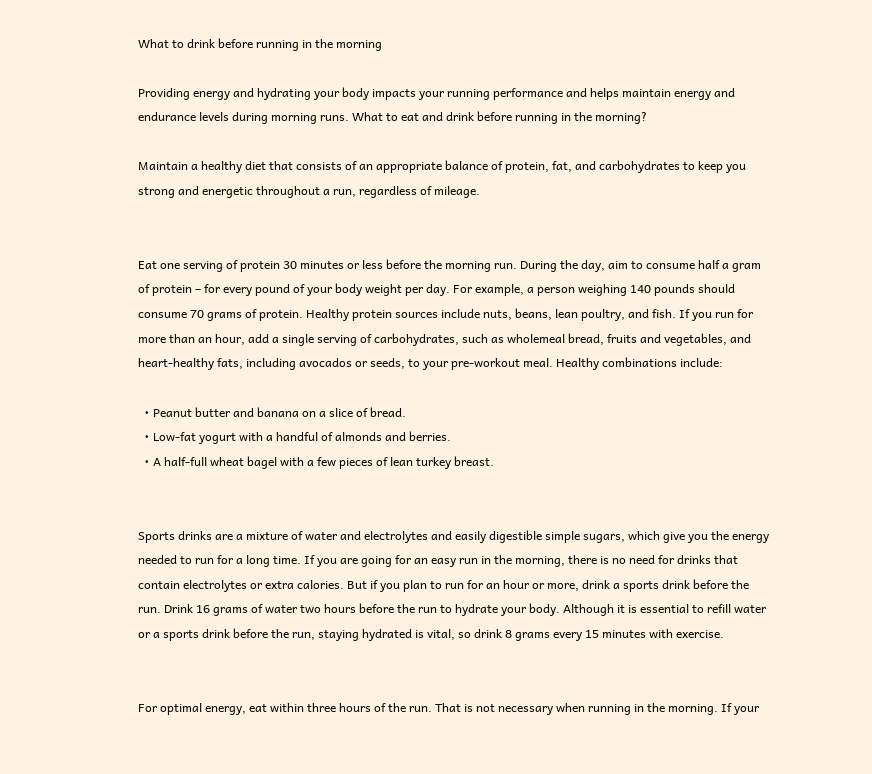What to drink before running in the morning

Providing energy and hydrating your body impacts your running performance and helps maintain energy and endurance levels during morning runs. What to eat and drink before running in the morning?

Maintain a healthy diet that consists of an appropriate balance of protein, fat, and carbohydrates to keep you strong and energetic throughout a run, regardless of mileage.


Eat one serving of protein 30 minutes or less before the morning run. During the day, aim to consume half a gram of protein – for every pound of your body weight per day. For example, a person weighing 140 pounds should consume 70 grams of protein. Healthy protein sources include nuts, beans, lean poultry, and fish. If you run for more than an hour, add a single serving of carbohydrates, such as wholemeal bread, fruits and vegetables, and heart-healthy fats, including avocados or seeds, to your pre-workout meal. Healthy combinations include:

  • Peanut butter and banana on a slice of bread.
  • Low-fat yogurt with a handful of almonds and berries.
  • A half-full wheat bagel with a few pieces of lean turkey breast.


Sports drinks are a mixture of water and electrolytes and easily digestible simple sugars, which give you the energy needed to run for a long time. If you are going for an easy run in the morning, there is no need for drinks that contain electrolytes or extra calories. But if you plan to run for an hour or more, drink a sports drink before the run. Drink 16 grams of water two hours before the run to hydrate your body. Although it is essential to refill water or a sports drink before the run, staying hydrated is vital, so drink 8 grams every 15 minutes with exercise.


For optimal energy, eat within three hours of the run. That is not necessary when running in the morning. If your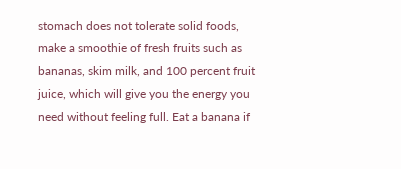stomach does not tolerate solid foods, make a smoothie of fresh fruits such as bananas, skim milk, and 100 percent fruit juice, which will give you the energy you need without feeling full. Eat a banana if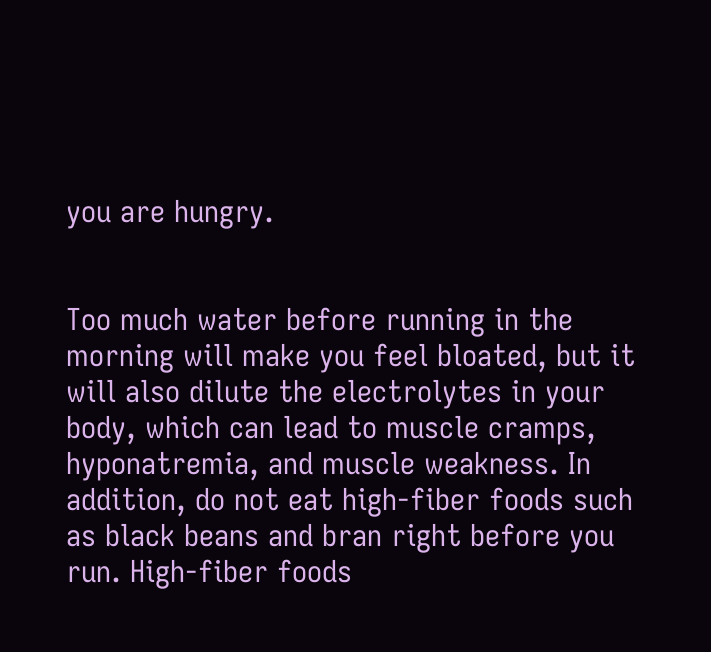you are hungry.


Too much water before running in the morning will make you feel bloated, but it will also dilute the electrolytes in your body, which can lead to muscle cramps, hyponatremia, and muscle weakness. In addition, do not eat high-fiber foods such as black beans and bran right before you run. High-fiber foods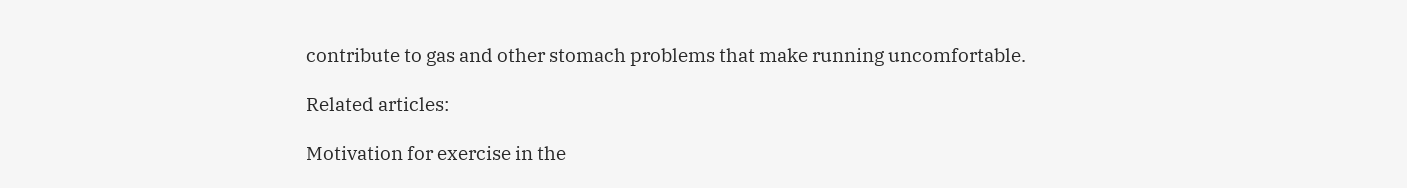contribute to gas and other stomach problems that make running uncomfortable.

Related articles:

Motivation for exercise in the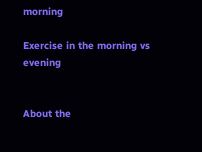morning

Exercise in the morning vs evening


About the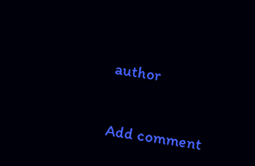author


Add comment